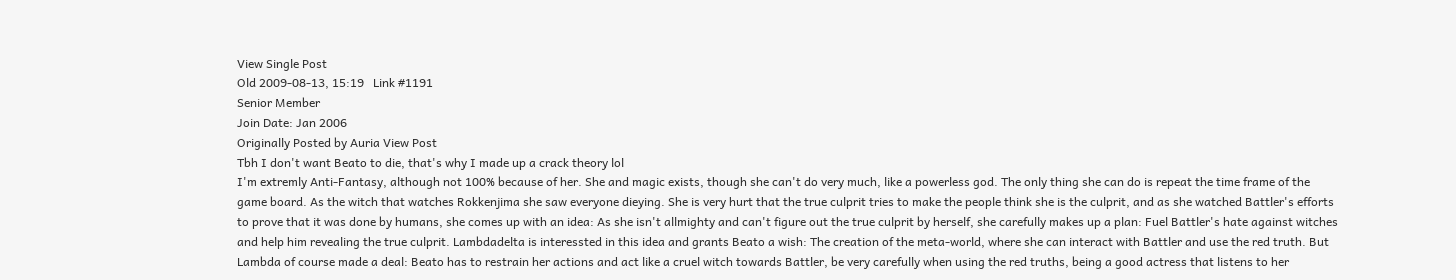View Single Post
Old 2009-08-13, 15:19   Link #1191
Senior Member
Join Date: Jan 2006
Originally Posted by Auria View Post
Tbh I don't want Beato to die, that's why I made up a crack theory lol
I'm extremly Anti-Fantasy, although not 100% because of her. She and magic exists, though she can't do very much, like a powerless god. The only thing she can do is repeat the time frame of the game board. As the witch that watches Rokkenjima she saw everyone dieying. She is very hurt that the true culprit tries to make the people think she is the culprit, and as she watched Battler's efforts to prove that it was done by humans, she comes up with an idea: As she isn't allmighty and can't figure out the true culprit by herself, she carefully makes up a plan: Fuel Battler's hate against witches and help him revealing the true culprit. Lambdadelta is interessted in this idea and grants Beato a wish: The creation of the meta-world, where she can interact with Battler and use the red truth. But Lambda of course made a deal: Beato has to restrain her actions and act like a cruel witch towards Battler, be very carefully when using the red truths, being a good actress that listens to her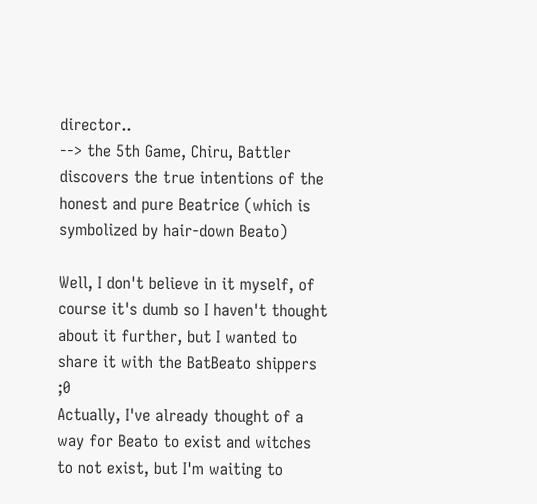director..
--> the 5th Game, Chiru, Battler discovers the true intentions of the honest and pure Beatrice (which is symbolized by hair-down Beato)

Well, I don't believe in it myself, of course it's dumb so I haven't thought about it further, but I wanted to share it with the BatBeato shippers ;0
Actually, I've already thought of a way for Beato to exist and witches to not exist, but I'm waiting to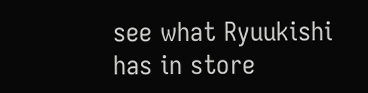see what Ryuukishi has in store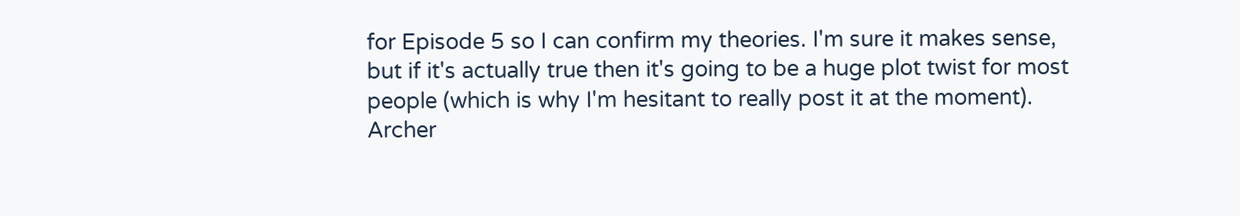for Episode 5 so I can confirm my theories. I'm sure it makes sense, but if it's actually true then it's going to be a huge plot twist for most people (which is why I'm hesitant to really post it at the moment).
Archer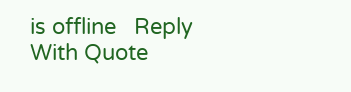is offline   Reply With Quote